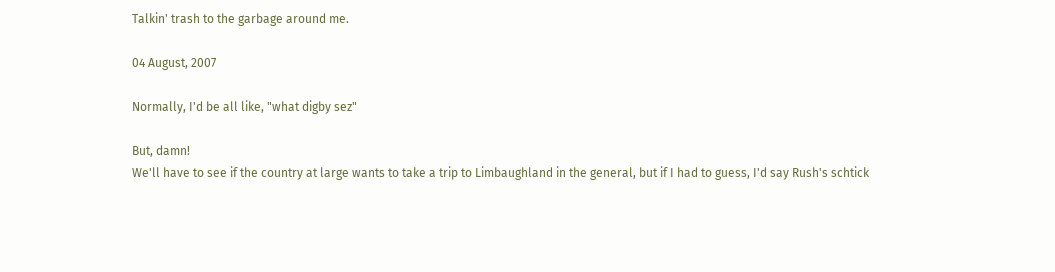Talkin' trash to the garbage around me.

04 August, 2007

Normally, I'd be all like, "what digby sez"

But, damn!
We'll have to see if the country at large wants to take a trip to Limbaughland in the general, but if I had to guess, I'd say Rush's schtick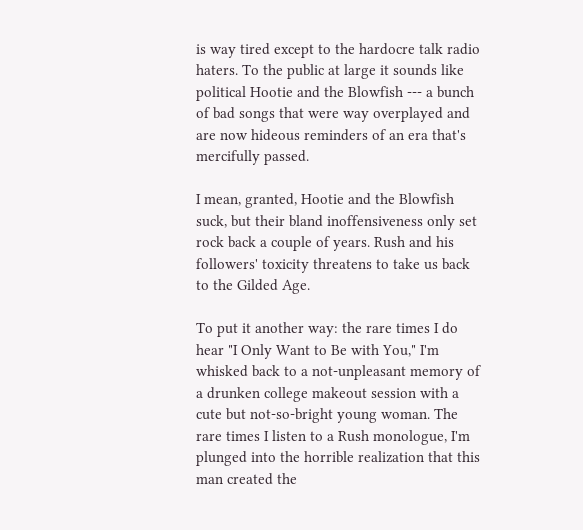is way tired except to the hardocre talk radio haters. To the public at large it sounds like political Hootie and the Blowfish --- a bunch of bad songs that were way overplayed and are now hideous reminders of an era that's mercifully passed.

I mean, granted, Hootie and the Blowfish suck, but their bland inoffensiveness only set rock back a couple of years. Rush and his followers' toxicity threatens to take us back to the Gilded Age.

To put it another way: the rare times I do hear "I Only Want to Be with You," I'm whisked back to a not-unpleasant memory of a drunken college makeout session with a cute but not-so-bright young woman. The rare times I listen to a Rush monologue, I'm plunged into the horrible realization that this man created the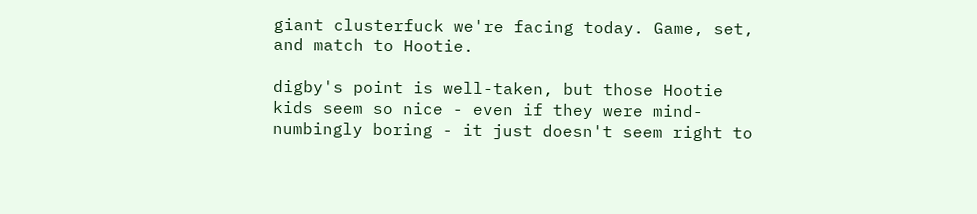giant clusterfuck we're facing today. Game, set, and match to Hootie.

digby's point is well-taken, but those Hootie kids seem so nice - even if they were mind-numbingly boring - it just doesn't seem right to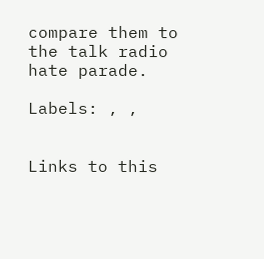compare them to the talk radio hate parade.

Labels: , ,


Links to this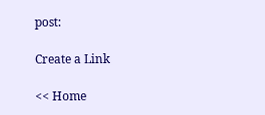post:

Create a Link

<< Home